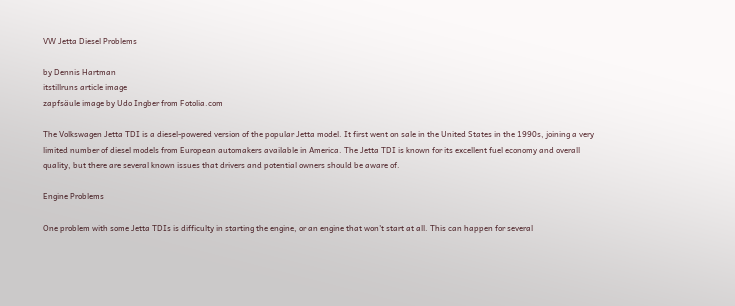VW Jetta Diesel Problems

by Dennis Hartman
itstillruns article image
zapfsäule image by Udo Ingber from Fotolia.com

The Volkswagen Jetta TDI is a diesel-powered version of the popular Jetta model. It first went on sale in the United States in the 1990s, joining a very limited number of diesel models from European automakers available in America. The Jetta TDI is known for its excellent fuel economy and overall quality, but there are several known issues that drivers and potential owners should be aware of.

Engine Problems

One problem with some Jetta TDIs is difficulty in starting the engine, or an engine that won't start at all. This can happen for several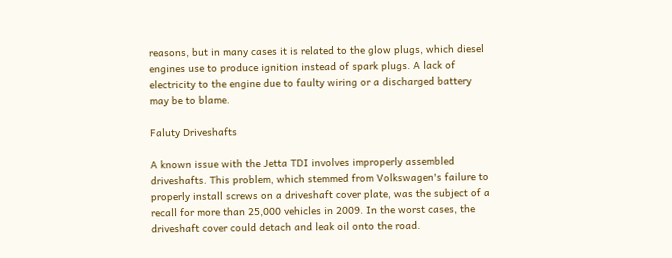reasons, but in many cases it is related to the glow plugs, which diesel engines use to produce ignition instead of spark plugs. A lack of electricity to the engine due to faulty wiring or a discharged battery may be to blame.

Faluty Driveshafts

A known issue with the Jetta TDI involves improperly assembled driveshafts. This problem, which stemmed from Volkswagen's failure to properly install screws on a driveshaft cover plate, was the subject of a recall for more than 25,000 vehicles in 2009. In the worst cases, the driveshaft cover could detach and leak oil onto the road.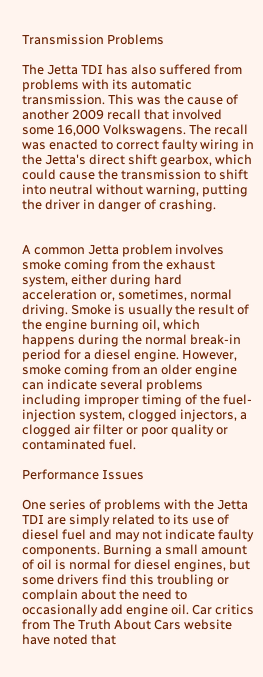Transmission Problems

The Jetta TDI has also suffered from problems with its automatic transmission. This was the cause of another 2009 recall that involved some 16,000 Volkswagens. The recall was enacted to correct faulty wiring in the Jetta's direct shift gearbox, which could cause the transmission to shift into neutral without warning, putting the driver in danger of crashing.


A common Jetta problem involves smoke coming from the exhaust system, either during hard acceleration or, sometimes, normal driving. Smoke is usually the result of the engine burning oil, which happens during the normal break-in period for a diesel engine. However, smoke coming from an older engine can indicate several problems including improper timing of the fuel-injection system, clogged injectors, a clogged air filter or poor quality or contaminated fuel.

Performance Issues

One series of problems with the Jetta TDI are simply related to its use of diesel fuel and may not indicate faulty components. Burning a small amount of oil is normal for diesel engines, but some drivers find this troubling or complain about the need to occasionally add engine oil. Car critics from The Truth About Cars website have noted that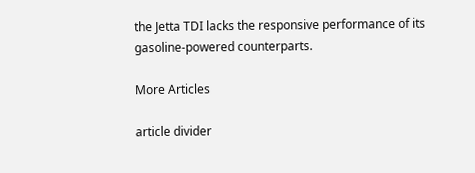the Jetta TDI lacks the responsive performance of its gasoline-powered counterparts.

More Articles

article divider